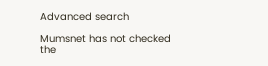Advanced search

Mumsnet has not checked the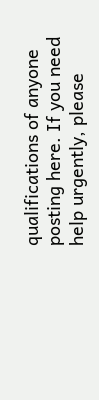qualifications of anyone posting here. If you need help urgently, please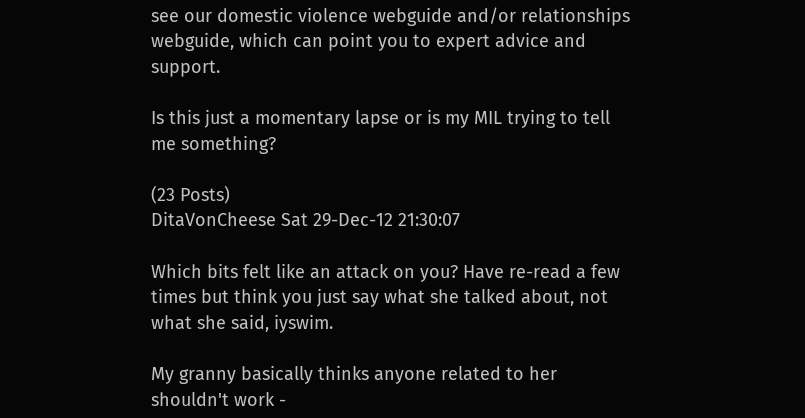see our domestic violence webguide and/or relationships webguide, which can point you to expert advice and support.

Is this just a momentary lapse or is my MIL trying to tell me something?

(23 Posts)
DitaVonCheese Sat 29-Dec-12 21:30:07

Which bits felt like an attack on you? Have re-read a few times but think you just say what she talked about, not what she said, iyswim.

My granny basically thinks anyone related to her shouldn't work -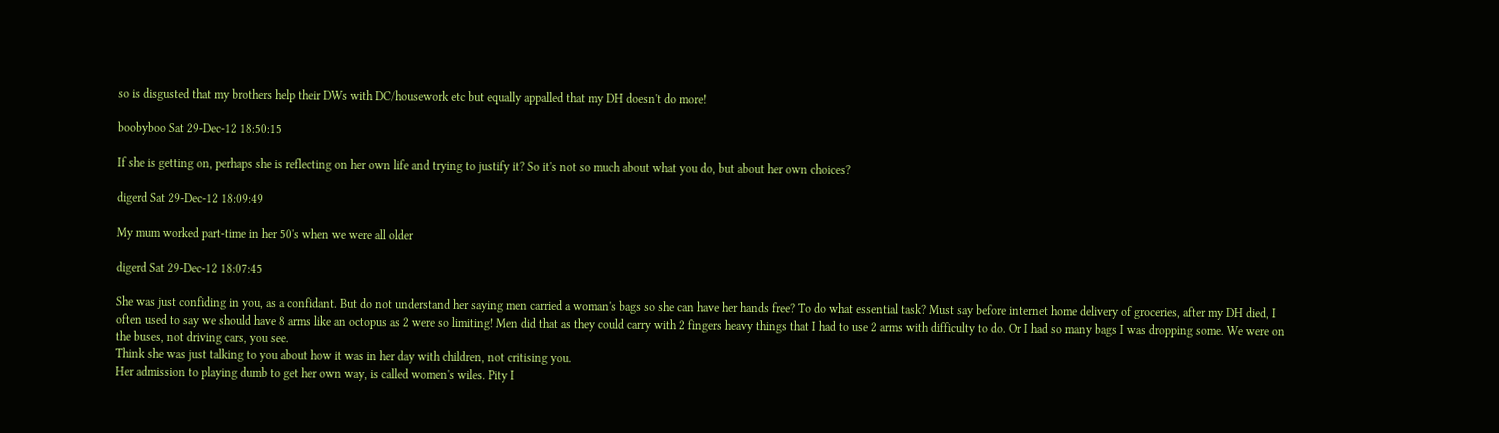so is disgusted that my brothers help their DWs with DC/housework etc but equally appalled that my DH doesn't do more!

boobyboo Sat 29-Dec-12 18:50:15

If she is getting on, perhaps she is reflecting on her own life and trying to justify it? So it's not so much about what you do, but about her own choices?

digerd Sat 29-Dec-12 18:09:49

My mum worked part-time in her 50's when we were all older

digerd Sat 29-Dec-12 18:07:45

She was just confiding in you, as a confidant. But do not understand her saying men carried a woman's bags so she can have her hands free? To do what essential task? Must say before internet home delivery of groceries, after my DH died, I often used to say we should have 8 arms like an octopus as 2 were so limiting! Men did that as they could carry with 2 fingers heavy things that I had to use 2 arms with difficulty to do. Or I had so many bags I was dropping some. We were on the buses, not driving cars, you see.
Think she was just talking to you about how it was in her day with children, not critising you.
Her admission to playing dumb to get her own way, is called women's wiles. Pity I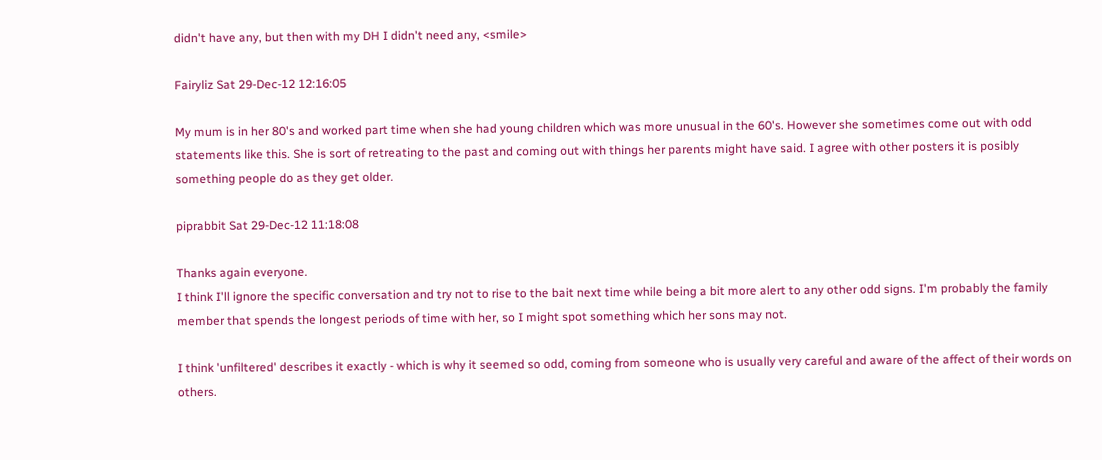didn't have any, but then with my DH I didn't need any, <smile>

Fairyliz Sat 29-Dec-12 12:16:05

My mum is in her 80's and worked part time when she had young children which was more unusual in the 60's. However she sometimes come out with odd statements like this. She is sort of retreating to the past and coming out with things her parents might have said. I agree with other posters it is posibly something people do as they get older.

piprabbit Sat 29-Dec-12 11:18:08

Thanks again everyone.
I think I'll ignore the specific conversation and try not to rise to the bait next time while being a bit more alert to any other odd signs. I'm probably the family member that spends the longest periods of time with her, so I might spot something which her sons may not.

I think 'unfiltered' describes it exactly - which is why it seemed so odd, coming from someone who is usually very careful and aware of the affect of their words on others.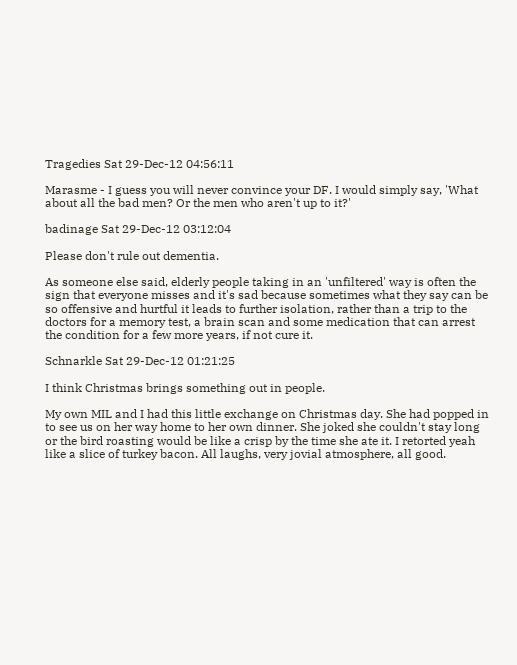Tragedies Sat 29-Dec-12 04:56:11

Marasme - I guess you will never convince your DF. I would simply say, 'What about all the bad men? Or the men who aren't up to it?'

badinage Sat 29-Dec-12 03:12:04

Please don't rule out dementia.

As someone else said, elderly people taking in an 'unfiltered' way is often the sign that everyone misses and it's sad because sometimes what they say can be so offensive and hurtful it leads to further isolation, rather than a trip to the doctors for a memory test, a brain scan and some medication that can arrest the condition for a few more years, if not cure it.

Schnarkle Sat 29-Dec-12 01:21:25

I think Christmas brings something out in people.

My own MIL and I had this little exchange on Christmas day. She had popped in to see us on her way home to her own dinner. She joked she couldn't stay long or the bird roasting would be like a crisp by the time she ate it. I retorted yeah like a slice of turkey bacon. All laughs, very jovial atmosphere, all good.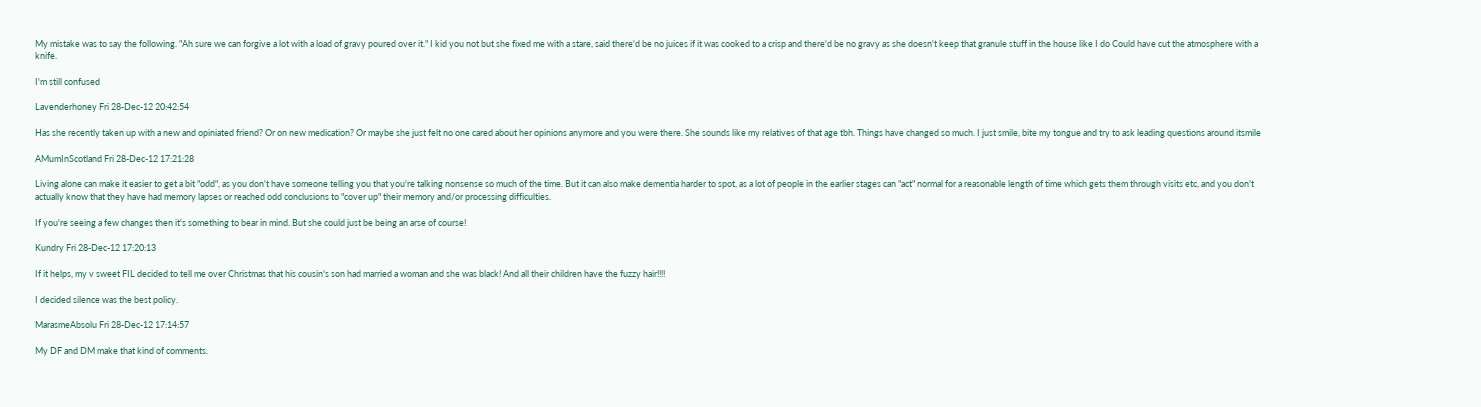My mistake was to say the following. "Ah sure we can forgive a lot with a load of gravy poured over it." I kid you not but she fixed me with a stare, said there'd be no juices if it was cooked to a crisp and there'd be no gravy as she doesn't keep that granule stuff in the house like I do Could have cut the atmosphere with a knife.

I'm still confused

Lavenderhoney Fri 28-Dec-12 20:42:54

Has she recently taken up with a new and opiniated friend? Or on new medication? Or maybe she just felt no one cared about her opinions anymore and you were there. She sounds like my relatives of that age tbh. Things have changed so much. I just smile, bite my tongue and try to ask leading questions around itsmile

AMumInScotland Fri 28-Dec-12 17:21:28

Living alone can make it easier to get a bit "odd", as you don't have someone telling you that you're talking nonsense so much of the time. But it can also make dementia harder to spot, as a lot of people in the earlier stages can "act" normal for a reasonable length of time which gets them through visits etc, and you don't actually know that they have had memory lapses or reached odd conclusions to "cover up" their memory and/or processing difficulties.

If you're seeing a few changes then it's something to bear in mind. But she could just be being an arse of course!

Kundry Fri 28-Dec-12 17:20:13

If it helps, my v sweet FIL decided to tell me over Christmas that his cousin's son had married a woman and she was black! And all their children have the fuzzy hair!!!!

I decided silence was the best policy.

MarasmeAbsolu Fri 28-Dec-12 17:14:57

My DF and DM make that kind of comments.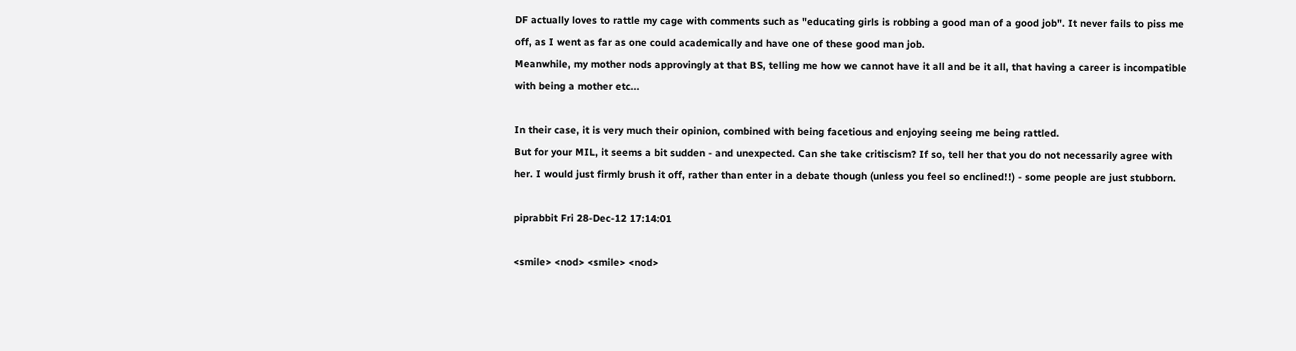DF actually loves to rattle my cage with comments such as "educating girls is robbing a good man of a good job". It never fails to piss me off, as I went as far as one could academically and have one of these good man job.
Meanwhile, my mother nods approvingly at that BS, telling me how we cannot have it all and be it all, that having a career is incompatible with being a mother etc...

In their case, it is very much their opinion, combined with being facetious and enjoying seeing me being rattled.
But for your MIL, it seems a bit sudden - and unexpected. Can she take critiscism? If so, tell her that you do not necessarily agree with her. I would just firmly brush it off, rather than enter in a debate though (unless you feel so enclined!!) - some people are just stubborn.

piprabbit Fri 28-Dec-12 17:14:01

<smile> <nod> <smile> <nod>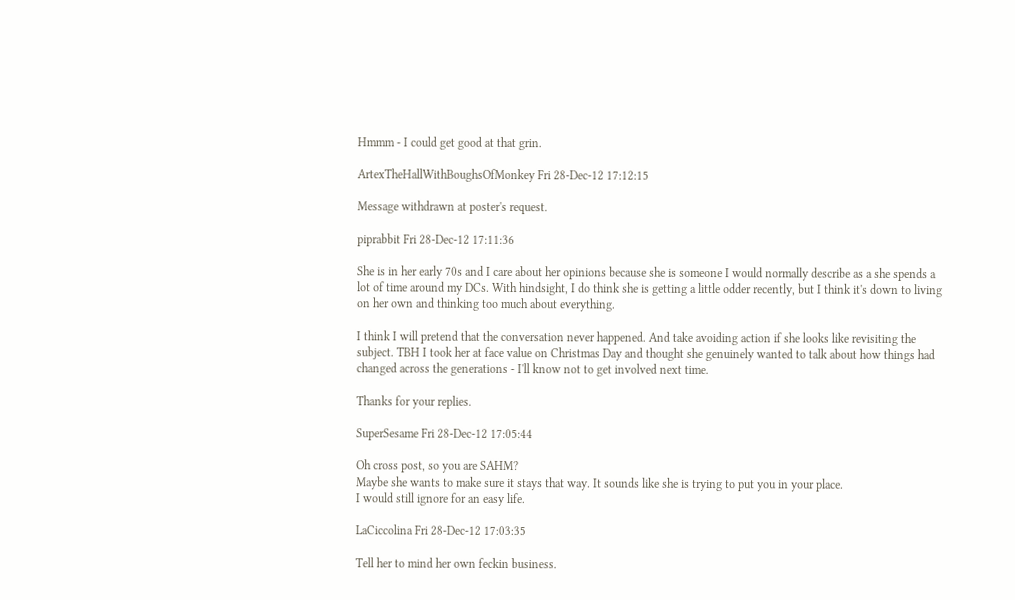Hmmm - I could get good at that grin.

ArtexTheHallWithBoughsOfMonkey Fri 28-Dec-12 17:12:15

Message withdrawn at poster's request.

piprabbit Fri 28-Dec-12 17:11:36

She is in her early 70s and I care about her opinions because she is someone I would normally describe as a she spends a lot of time around my DCs. With hindsight, I do think she is getting a little odder recently, but I think it's down to living on her own and thinking too much about everything.

I think I will pretend that the conversation never happened. And take avoiding action if she looks like revisiting the subject. TBH I took her at face value on Christmas Day and thought she genuinely wanted to talk about how things had changed across the generations - I'll know not to get involved next time.

Thanks for your replies.

SuperSesame Fri 28-Dec-12 17:05:44

Oh cross post, so you are SAHM?
Maybe she wants to make sure it stays that way. It sounds like she is trying to put you in your place.
I would still ignore for an easy life.

LaCiccolina Fri 28-Dec-12 17:03:35

Tell her to mind her own feckin business.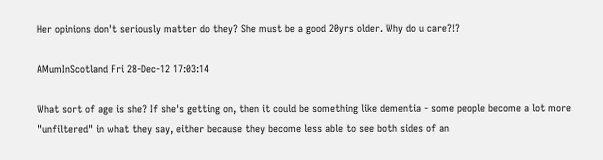Her opinions don't seriously matter do they? She must be a good 20yrs older. Why do u care?!?

AMumInScotland Fri 28-Dec-12 17:03:14

What sort of age is she? If she's getting on, then it could be something like dementia - some people become a lot more "unfiltered" in what they say, either because they become less able to see both sides of an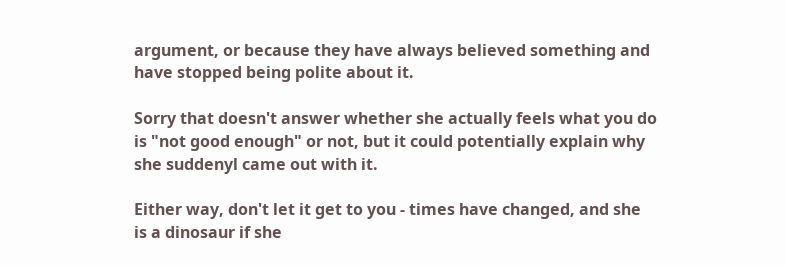argument, or because they have always believed something and have stopped being polite about it.

Sorry that doesn't answer whether she actually feels what you do is "not good enough" or not, but it could potentially explain why she suddenyl came out with it.

Either way, don't let it get to you - times have changed, and she is a dinosaur if she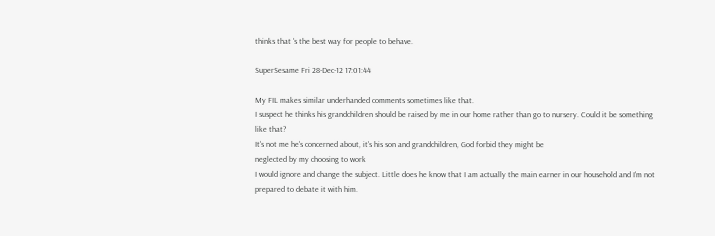thinks that 's the best way for people to behave.

SuperSesame Fri 28-Dec-12 17:01:44

My FIL makes similar underhanded comments sometimes like that.
I suspect he thinks his grandchildren should be raised by me in our home rather than go to nursery. Could it be something like that?
It's not me he's concerned about, it's his son and grandchildren, God forbid they might be
neglected by my choosing to work
I would ignore and change the subject. Little does he know that I am actually the main earner in our household and I'm not prepared to debate it with him.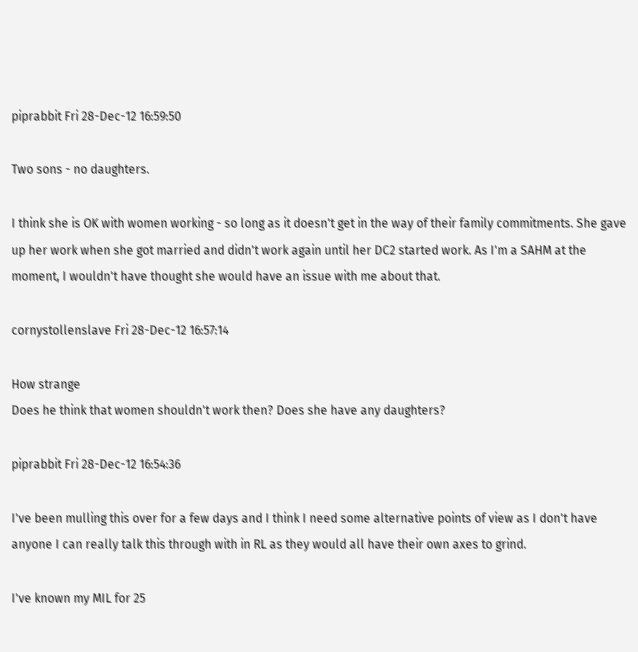piprabbit Fri 28-Dec-12 16:59:50

Two sons - no daughters.

I think she is OK with women working - so long as it doesn't get in the way of their family commitments. She gave up her work when she got married and didn't work again until her DC2 started work. As I'm a SAHM at the moment, I wouldn't have thought she would have an issue with me about that.

cornystollenslave Fri 28-Dec-12 16:57:14

How strange
Does he think that women shouldn't work then? Does she have any daughters?

piprabbit Fri 28-Dec-12 16:54:36

I've been mulling this over for a few days and I think I need some alternative points of view as I don't have anyone I can really talk this through with in RL as they would all have their own axes to grind.

I've known my MIL for 25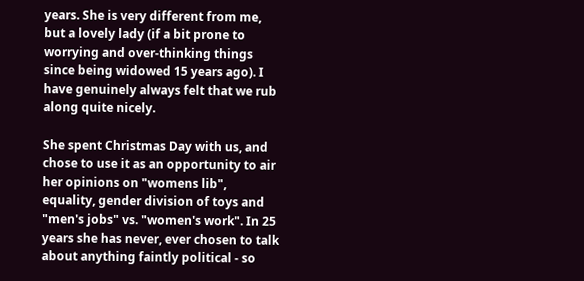years. She is very different from me, but a lovely lady (if a bit prone to worrying and over-thinking things since being widowed 15 years ago). I have genuinely always felt that we rub along quite nicely.

She spent Christmas Day with us, and chose to use it as an opportunity to air her opinions on "womens lib", equality, gender division of toys and "men's jobs" vs. "women's work". In 25 years she has never, ever chosen to talk about anything faintly political - so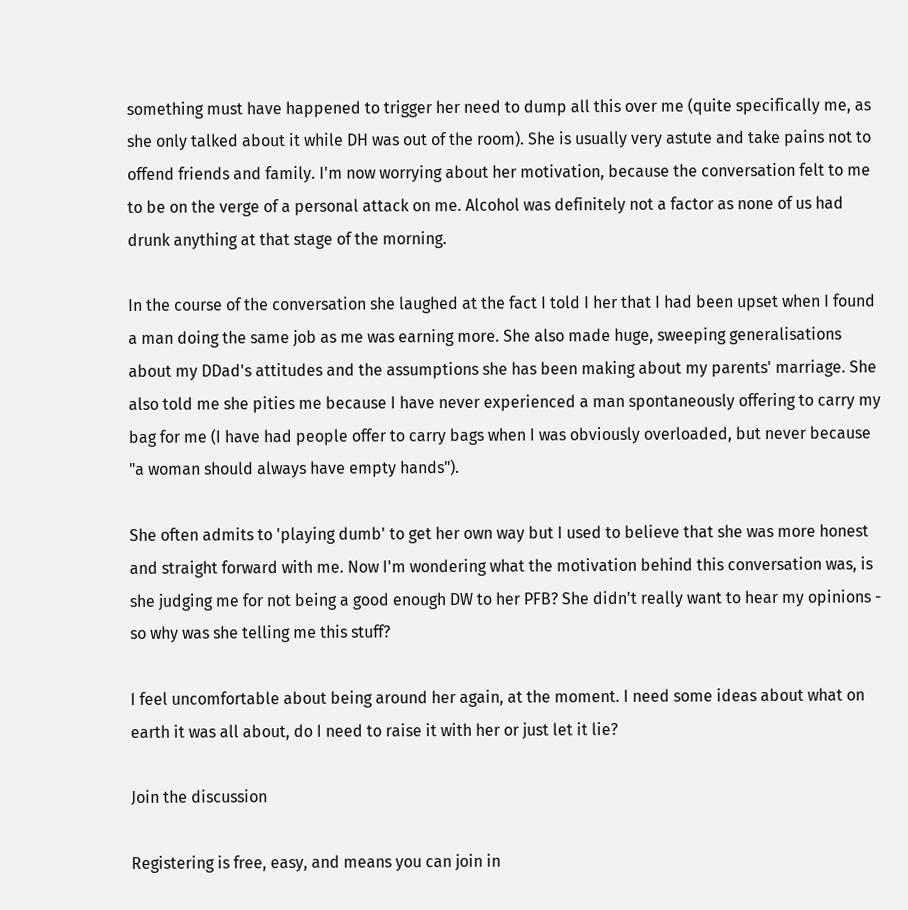something must have happened to trigger her need to dump all this over me (quite specifically me, as she only talked about it while DH was out of the room). She is usually very astute and take pains not to offend friends and family. I'm now worrying about her motivation, because the conversation felt to me to be on the verge of a personal attack on me. Alcohol was definitely not a factor as none of us had drunk anything at that stage of the morning.

In the course of the conversation she laughed at the fact I told I her that I had been upset when I found a man doing the same job as me was earning more. She also made huge, sweeping generalisations about my DDad's attitudes and the assumptions she has been making about my parents' marriage. She also told me she pities me because I have never experienced a man spontaneously offering to carry my bag for me (I have had people offer to carry bags when I was obviously overloaded, but never because "a woman should always have empty hands").

She often admits to 'playing dumb' to get her own way but I used to believe that she was more honest and straight forward with me. Now I'm wondering what the motivation behind this conversation was, is she judging me for not being a good enough DW to her PFB? She didn't really want to hear my opinions - so why was she telling me this stuff?

I feel uncomfortable about being around her again, at the moment. I need some ideas about what on earth it was all about, do I need to raise it with her or just let it lie?

Join the discussion

Registering is free, easy, and means you can join in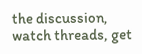the discussion, watch threads, get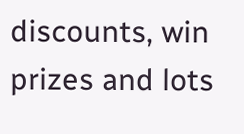discounts, win prizes and lots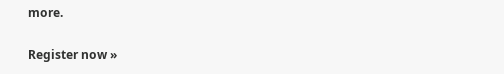more.

Register now »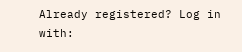Already registered? Log in with: